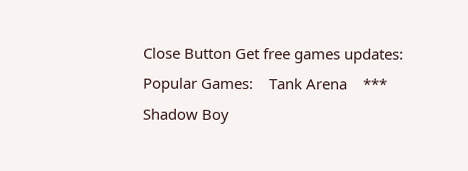Close Button Get free games updates:
Popular Games:    Tank Arena    ***   Shadow Boy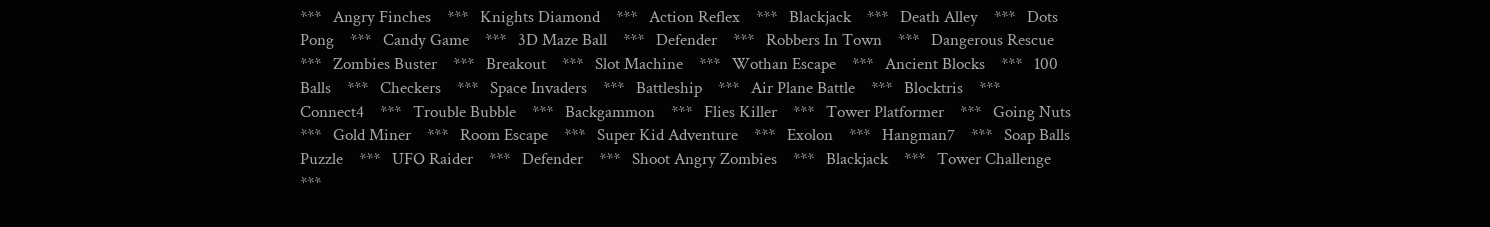***   Angry Finches    ***   Knights Diamond    ***   Action Reflex    ***   Blackjack    ***   Death Alley    ***   Dots Pong    ***   Candy Game    ***   3D Maze Ball    ***   Defender    ***   Robbers In Town    ***   Dangerous Rescue    ***   Zombies Buster    ***   Breakout    ***   Slot Machine    ***   Wothan Escape    ***   Ancient Blocks    ***   100 Balls    ***   Checkers    ***   Space Invaders    ***   Battleship    ***   Air Plane Battle    ***   Blocktris    ***   Connect4    ***   Trouble Bubble    ***   Backgammon    ***   Flies Killer    ***   Tower Platformer    ***   Going Nuts    ***   Gold Miner    ***   Room Escape    ***   Super Kid Adventure    ***   Exolon    ***   Hangman7    ***   Soap Balls Puzzle    ***   UFO Raider    ***   Defender    ***   Shoot Angry Zombies    ***   Blackjack    ***   Tower Challenge    ***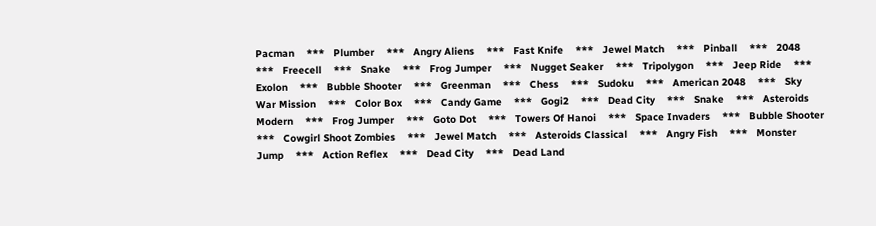Pacman    ***   Plumber    ***   Angry Aliens    ***   Fast Knife    ***   Jewel Match    ***   Pinball    ***   2048    ***   Freecell    ***   Snake    ***   Frog Jumper    ***   Nugget Seaker    ***   Tripolygon    ***   Jeep Ride    ***   Exolon    ***   Bubble Shooter    ***   Greenman    ***   Chess    ***   Sudoku    ***   American 2048    ***   Sky War Mission    ***   Color Box    ***   Candy Game    ***   Gogi2    ***   Dead City    ***   Snake    ***   Asteroids Modern    ***   Frog Jumper    ***   Goto Dot    ***   Towers Of Hanoi    ***   Space Invaders    ***   Bubble Shooter    ***   Cowgirl Shoot Zombies    ***   Jewel Match    ***   Asteroids Classical    ***   Angry Fish    ***   Monster Jump    ***   Action Reflex    ***   Dead City    ***   Dead Land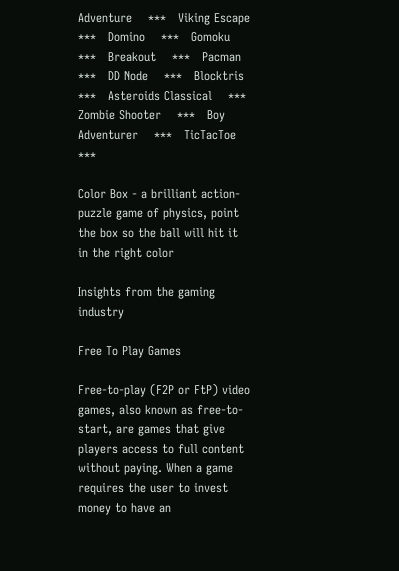Adventure    ***   Viking Escape    ***   Domino    ***   Gomoku    ***   Breakout    ***   Pacman    ***   DD Node    ***   Blocktris    ***   Asteroids Classical    ***   Zombie Shooter    ***   Boy Adventurer    ***   TicTacToe    ***

Color Box - a brilliant action-puzzle game of physics, point the box so the ball will hit it in the right color

Insights from the gaming industry

Free To Play Games

Free-to-play (F2P or FtP) video games, also known as free-to-start, are games that give players access to full content without paying. When a game requires the user to invest money to have an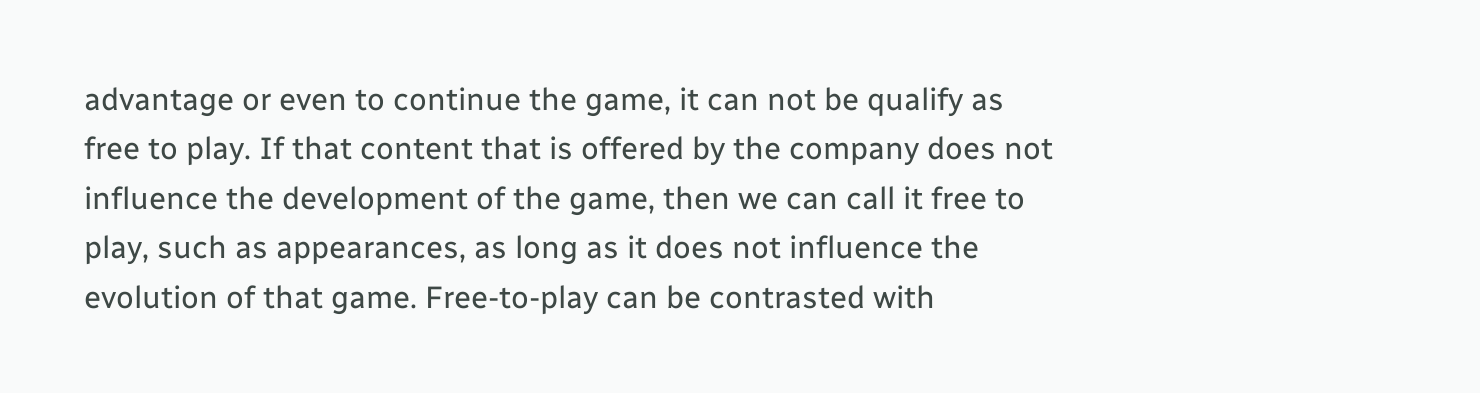advantage or even to continue the game, it can not be qualify as free to play. If that content that is offered by the company does not influence the development of the game, then we can call it free to play, such as appearances, as long as it does not influence the evolution of that game. Free-to-play can be contrasted with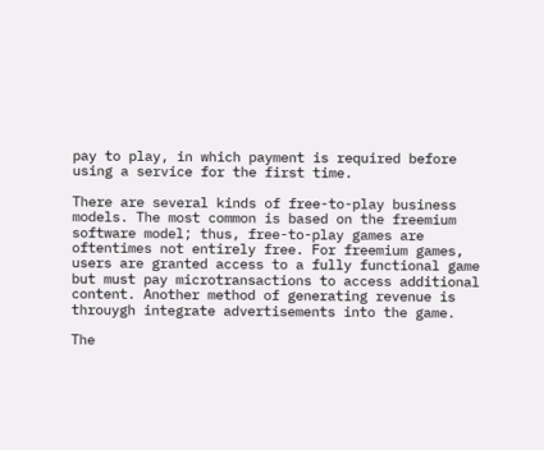pay to play, in which payment is required before using a service for the first time.

There are several kinds of free-to-play business models. The most common is based on the freemium software model; thus, free-to-play games are oftentimes not entirely free. For freemium games, users are granted access to a fully functional game but must pay microtransactions to access additional content. Another method of generating revenue is throuygh integrate advertisements into the game.

The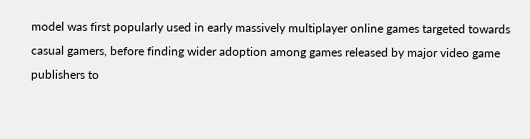model was first popularly used in early massively multiplayer online games targeted towards casual gamers, before finding wider adoption among games released by major video game publishers to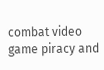combat video game piracy and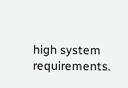high system requirements.